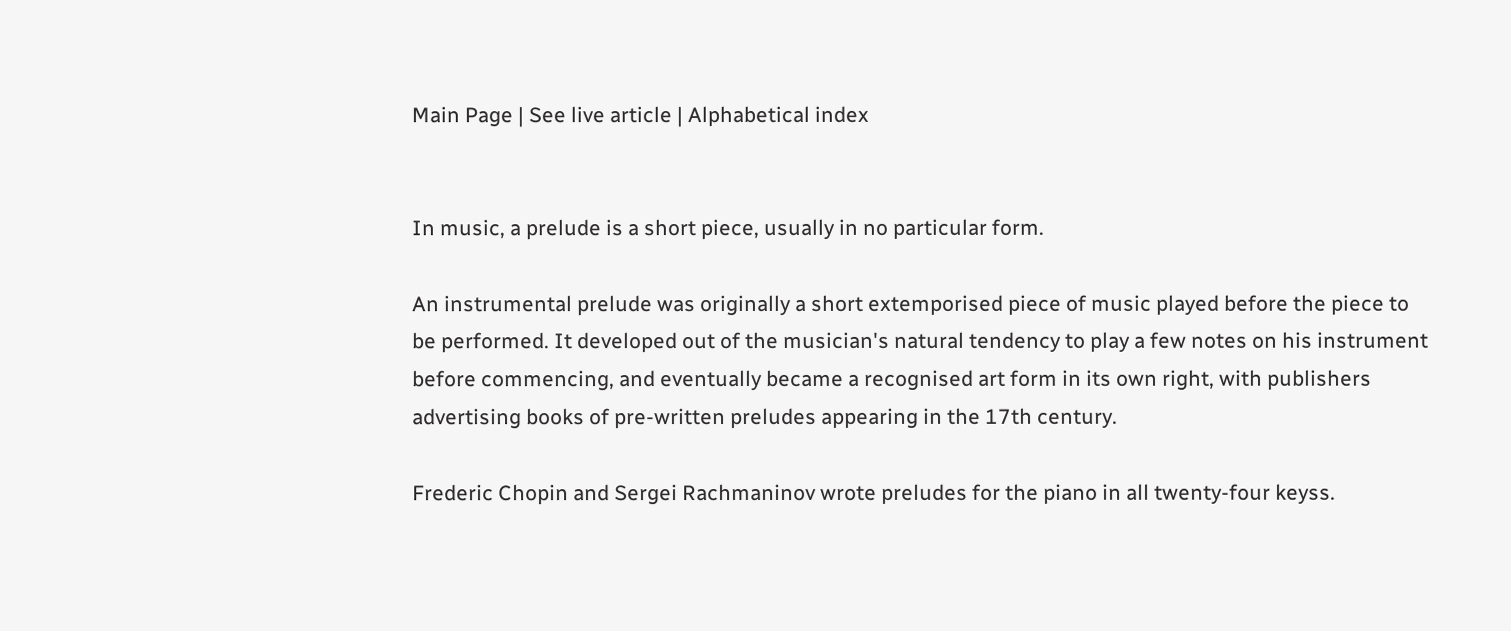Main Page | See live article | Alphabetical index


In music, a prelude is a short piece, usually in no particular form.

An instrumental prelude was originally a short extemporised piece of music played before the piece to be performed. It developed out of the musician's natural tendency to play a few notes on his instrument before commencing, and eventually became a recognised art form in its own right, with publishers advertising books of pre-written preludes appearing in the 17th century.

Frederic Chopin and Sergei Rachmaninov wrote preludes for the piano in all twenty-four keyss.